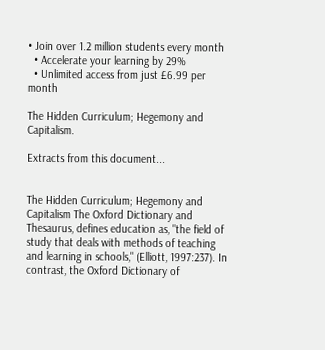• Join over 1.2 million students every month
  • Accelerate your learning by 29%
  • Unlimited access from just £6.99 per month

The Hidden Curriculum; Hegemony and Capitalism.

Extracts from this document...


The Hidden Curriculum; Hegemony and Capitalism The Oxford Dictionary and Thesaurus, defines education as, "the field of study that deals with methods of teaching and learning in schools," (Elliott, 1997:237). In contrast, the Oxford Dictionary of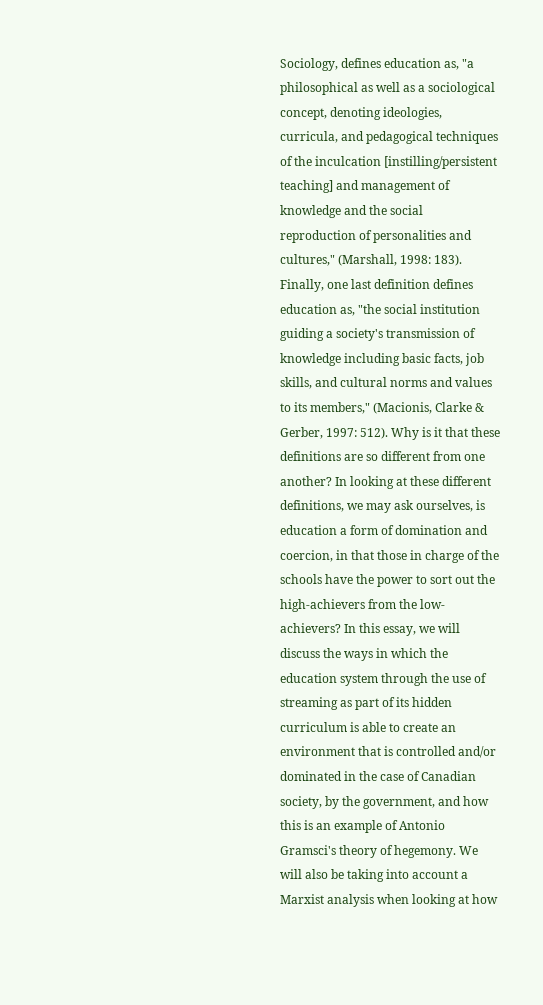Sociology, defines education as, "a philosophical as well as a sociological concept, denoting ideologies, curricula, and pedagogical techniques of the inculcation [instilling/persistent teaching] and management of knowledge and the social reproduction of personalities and cultures," (Marshall, 1998: 183). Finally, one last definition defines education as, "the social institution guiding a society's transmission of knowledge including basic facts, job skills, and cultural norms and values to its members," (Macionis, Clarke & Gerber, 1997: 512). Why is it that these definitions are so different from one another? In looking at these different definitions, we may ask ourselves, is education a form of domination and coercion, in that those in charge of the schools have the power to sort out the high-achievers from the low-achievers? In this essay, we will discuss the ways in which the education system through the use of streaming as part of its hidden curriculum is able to create an environment that is controlled and/or dominated in the case of Canadian society, by the government, and how this is an example of Antonio Gramsci's theory of hegemony. We will also be taking into account a Marxist analysis when looking at how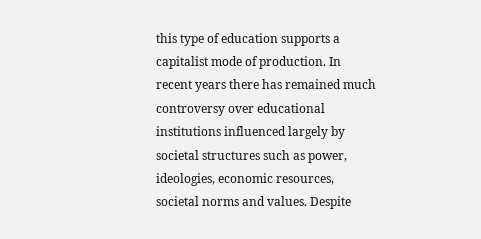this type of education supports a capitalist mode of production. In recent years there has remained much controversy over educational institutions influenced largely by societal structures such as power, ideologies, economic resources, societal norms and values. Despite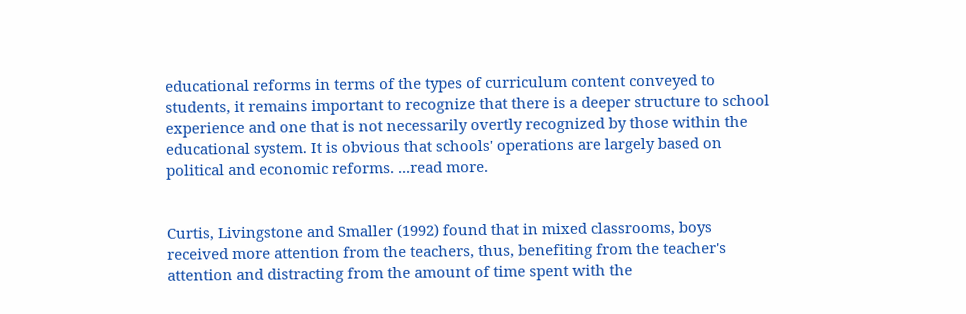educational reforms in terms of the types of curriculum content conveyed to students, it remains important to recognize that there is a deeper structure to school experience and one that is not necessarily overtly recognized by those within the educational system. It is obvious that schools' operations are largely based on political and economic reforms. ...read more.


Curtis, Livingstone and Smaller (1992) found that in mixed classrooms, boys received more attention from the teachers, thus, benefiting from the teacher's attention and distracting from the amount of time spent with the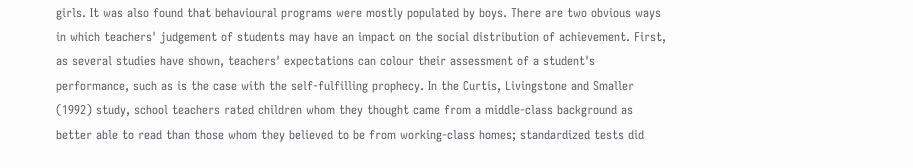girls. It was also found that behavioural programs were mostly populated by boys. There are two obvious ways in which teachers' judgement of students may have an impact on the social distribution of achievement. First, as several studies have shown, teachers' expectations can colour their assessment of a student's performance, such as is the case with the self-fulfilling prophecy. In the Curtis, Livingstone and Smaller (1992) study, school teachers rated children whom they thought came from a middle-class background as better able to read than those whom they believed to be from working-class homes; standardized tests did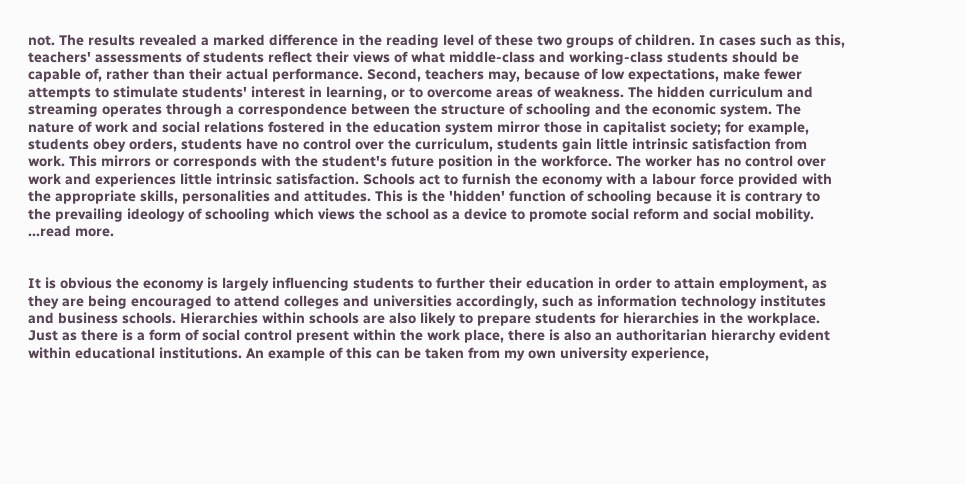not. The results revealed a marked difference in the reading level of these two groups of children. In cases such as this, teachers' assessments of students reflect their views of what middle-class and working-class students should be capable of, rather than their actual performance. Second, teachers may, because of low expectations, make fewer attempts to stimulate students' interest in learning, or to overcome areas of weakness. The hidden curriculum and streaming operates through a correspondence between the structure of schooling and the economic system. The nature of work and social relations fostered in the education system mirror those in capitalist society; for example, students obey orders, students have no control over the curriculum, students gain little intrinsic satisfaction from work. This mirrors or corresponds with the student's future position in the workforce. The worker has no control over work and experiences little intrinsic satisfaction. Schools act to furnish the economy with a labour force provided with the appropriate skills, personalities and attitudes. This is the 'hidden' function of schooling because it is contrary to the prevailing ideology of schooling which views the school as a device to promote social reform and social mobility. ...read more.


It is obvious the economy is largely influencing students to further their education in order to attain employment, as they are being encouraged to attend colleges and universities accordingly, such as information technology institutes and business schools. Hierarchies within schools are also likely to prepare students for hierarchies in the workplace. Just as there is a form of social control present within the work place, there is also an authoritarian hierarchy evident within educational institutions. An example of this can be taken from my own university experience,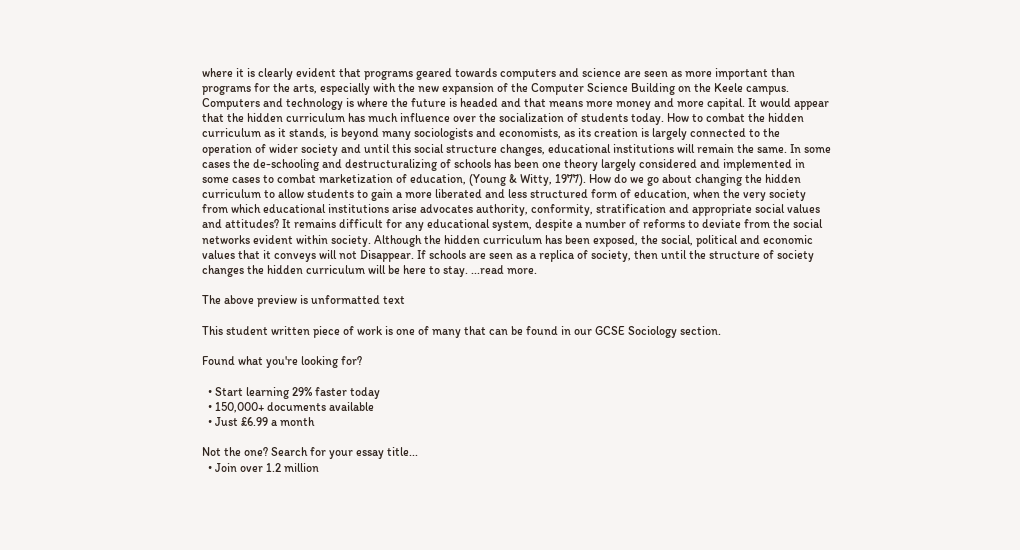where it is clearly evident that programs geared towards computers and science are seen as more important than programs for the arts, especially with the new expansion of the Computer Science Building on the Keele campus. Computers and technology is where the future is headed and that means more money and more capital. It would appear that the hidden curriculum has much influence over the socialization of students today. How to combat the hidden curriculum as it stands, is beyond many sociologists and economists, as its creation is largely connected to the operation of wider society and until this social structure changes, educational institutions will remain the same. In some cases the de-schooling and destructuralizing of schools has been one theory largely considered and implemented in some cases to combat marketization of education, (Young & Witty, 1977). How do we go about changing the hidden curriculum to allow students to gain a more liberated and less structured form of education, when the very society from which educational institutions arise advocates authority, conformity, stratification and appropriate social values and attitudes? It remains difficult for any educational system, despite a number of reforms to deviate from the social networks evident within society. Although the hidden curriculum has been exposed, the social, political and economic values that it conveys will not Disappear. If schools are seen as a replica of society, then until the structure of society changes the hidden curriculum will be here to stay. ...read more.

The above preview is unformatted text

This student written piece of work is one of many that can be found in our GCSE Sociology section.

Found what you're looking for?

  • Start learning 29% faster today
  • 150,000+ documents available
  • Just £6.99 a month

Not the one? Search for your essay title...
  • Join over 1.2 million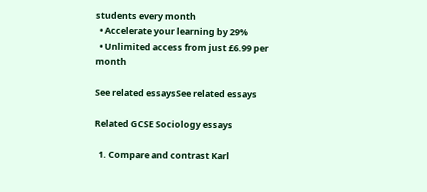students every month
  • Accelerate your learning by 29%
  • Unlimited access from just £6.99 per month

See related essaysSee related essays

Related GCSE Sociology essays

  1. Compare and contrast Karl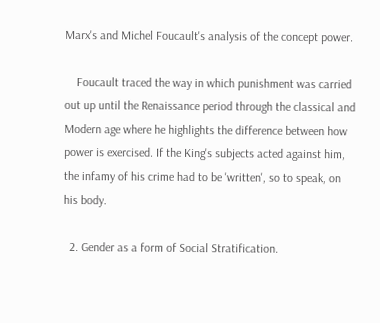Marx's and Michel Foucault's analysis of the concept power.

    Foucault traced the way in which punishment was carried out up until the Renaissance period through the classical and Modern age where he highlights the difference between how power is exercised. If the King's subjects acted against him, the infamy of his crime had to be 'written', so to speak, on his body.

  2. Gender as a form of Social Stratification.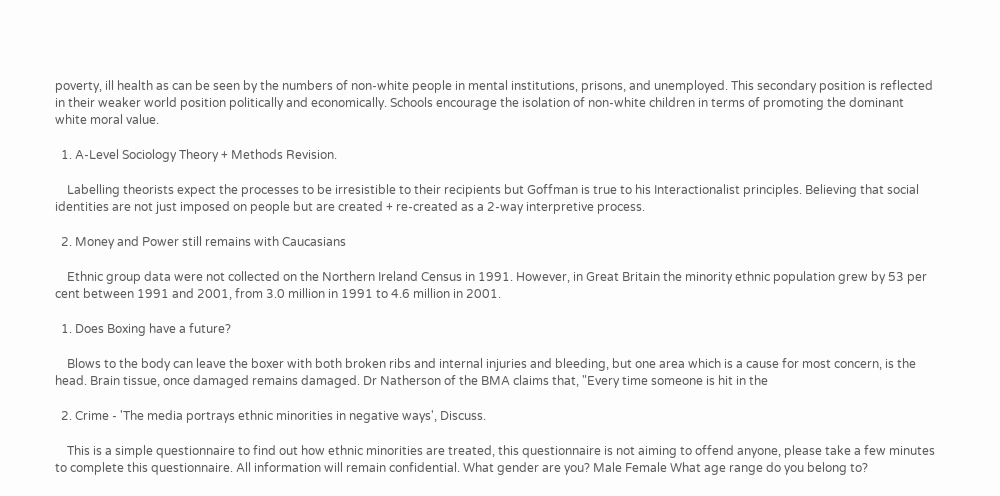poverty, ill health as can be seen by the numbers of non-white people in mental institutions, prisons, and unemployed. This secondary position is reflected in their weaker world position politically and economically. Schools encourage the isolation of non-white children in terms of promoting the dominant white moral value.

  1. A-Level Sociology Theory + Methods Revision.

    Labelling theorists expect the processes to be irresistible to their recipients but Goffman is true to his Interactionalist principles. Believing that social identities are not just imposed on people but are created + re-created as a 2-way interpretive process.

  2. Money and Power still remains with Caucasians

    Ethnic group data were not collected on the Northern Ireland Census in 1991. However, in Great Britain the minority ethnic population grew by 53 per cent between 1991 and 2001, from 3.0 million in 1991 to 4.6 million in 2001.

  1. Does Boxing have a future?

    Blows to the body can leave the boxer with both broken ribs and internal injuries and bleeding, but one area which is a cause for most concern, is the head. Brain tissue, once damaged remains damaged. Dr Natherson of the BMA claims that, "Every time someone is hit in the

  2. Crime - 'The media portrays ethnic minorities in negative ways', Discuss.

    This is a simple questionnaire to find out how ethnic minorities are treated, this questionnaire is not aiming to offend anyone, please take a few minutes to complete this questionnaire. All information will remain confidential. What gender are you? Male Female What age range do you belong to?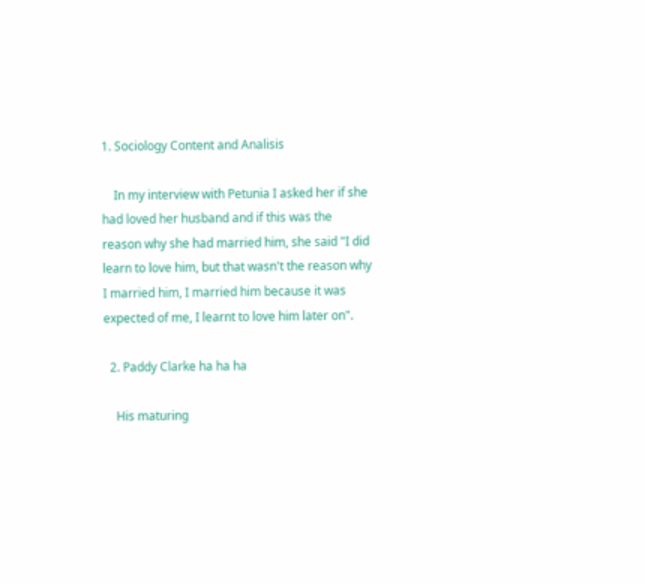1. Sociology Content and Analisis

    In my interview with Petunia I asked her if she had loved her husband and if this was the reason why she had married him, she said "I did learn to love him, but that wasn't the reason why I married him, I married him because it was expected of me, I learnt to love him later on".

  2. Paddy Clarke ha ha ha

    His maturing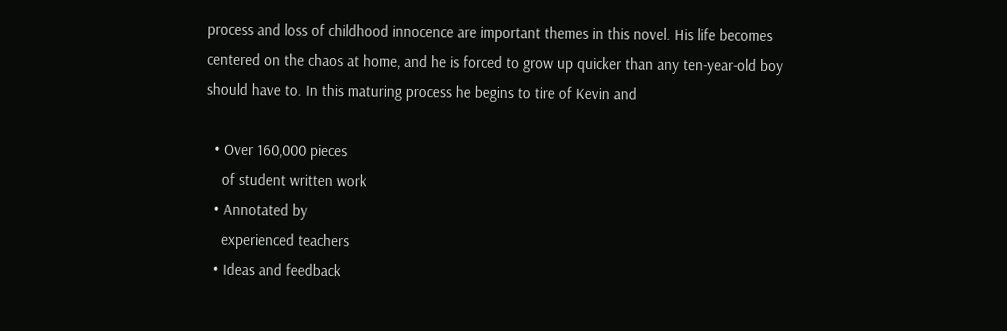process and loss of childhood innocence are important themes in this novel. His life becomes centered on the chaos at home, and he is forced to grow up quicker than any ten-year-old boy should have to. In this maturing process he begins to tire of Kevin and

  • Over 160,000 pieces
    of student written work
  • Annotated by
    experienced teachers
  • Ideas and feedback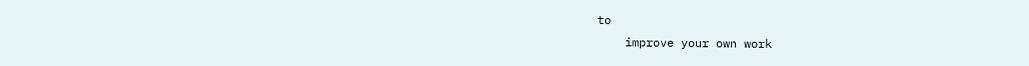to
    improve your own work